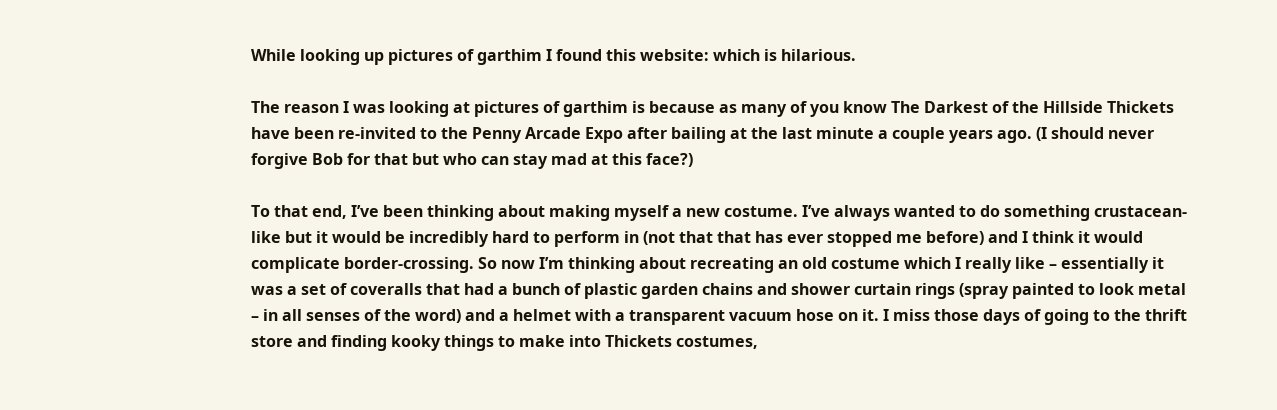While looking up pictures of garthim I found this website: which is hilarious.

The reason I was looking at pictures of garthim is because as many of you know The Darkest of the Hillside Thickets have been re-invited to the Penny Arcade Expo after bailing at the last minute a couple years ago. (I should never forgive Bob for that but who can stay mad at this face?)

To that end, I’ve been thinking about making myself a new costume. I’ve always wanted to do something crustacean-like but it would be incredibly hard to perform in (not that that has ever stopped me before) and I think it would complicate border-crossing. So now I’m thinking about recreating an old costume which I really like – essentially it was a set of coveralls that had a bunch of plastic garden chains and shower curtain rings (spray painted to look metal – in all senses of the word) and a helmet with a transparent vacuum hose on it. I miss those days of going to the thrift store and finding kooky things to make into Thickets costumes,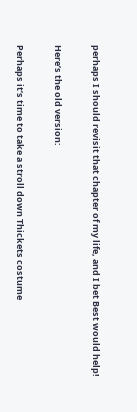perhaps I should revisit that chapter of my life, and I bet Best would help!

Here’s the old version:

Perhaps it’s time to take a stroll down Thickets costume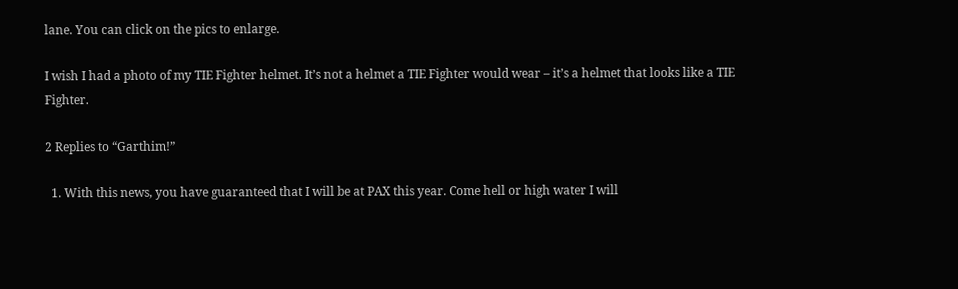lane. You can click on the pics to enlarge.

I wish I had a photo of my TIE Fighter helmet. It’s not a helmet a TIE Fighter would wear – it’s a helmet that looks like a TIE Fighter.

2 Replies to “Garthim!”

  1. With this news, you have guaranteed that I will be at PAX this year. Come hell or high water I will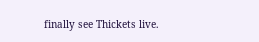finally see Thickets live.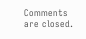Comments are closed.